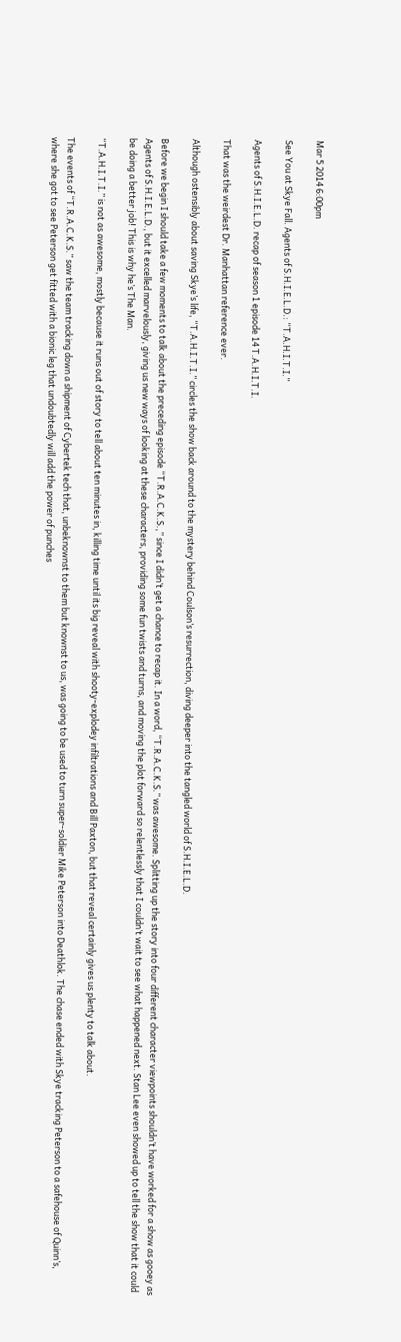Mar 5 2014 6:00pm

See You at Skye Fall. Agents of S.H.I.E.L.D.: “T.A.H.I.T.I.”

Agents of S.H.I.E.L.D. recap of season 1 episode 14 T.A.H.I.T.I.

That was the weirdest Dr. Manhattan reference ever.

Although ostensibly about saving Skye’s life, “T.A.H.I.T.I.” circles the show back around to the mystery behind Coulson’s resurrection, diving deeper into the tangled world of S.H.I.E.L.D.

Before we begin I should take a few moments to talk about the preceding episode “T.R.A.C.K.S.,” since I didn’t get a chance to recap it. In a word, “T.R.A.C.K.S.” was awesome. Splitting up the story into four different character viewpoints shouldn’t have worked for a show as gooey as Agents of S.H.I.E.L.D., but it excelled marvelously, giving us new ways of looking at these characters, providing some fun twists and turns, and moving the plot forward so relentlessly that I couldn’t wait to see what happened next. Stan Lee even showed up to tell the show that it could be doing a better job! This is why he’s The Man.

“T.A.H.I.T.I.” is not as awesome, mostly because it runs out of story to tell about ten minutes in, killing time until its big reveal with shooty-explodey infiltrations and Bill Paxton, but that reveal certainly gives us plenty to talk about.

The events of “T.R.A.C.K.S.” saw the team tracking down a shipment of Cybertek tech that, unbeknownst to them but knownst to us, was going to be used to turn super-soldier Mike Peterson into Deathlok. The chase ended with Skye tracking Peterson to a safehouse of Quinn’s, where she got to see Peterson get fitted with a bionic leg that undoubtedly will add the power of punches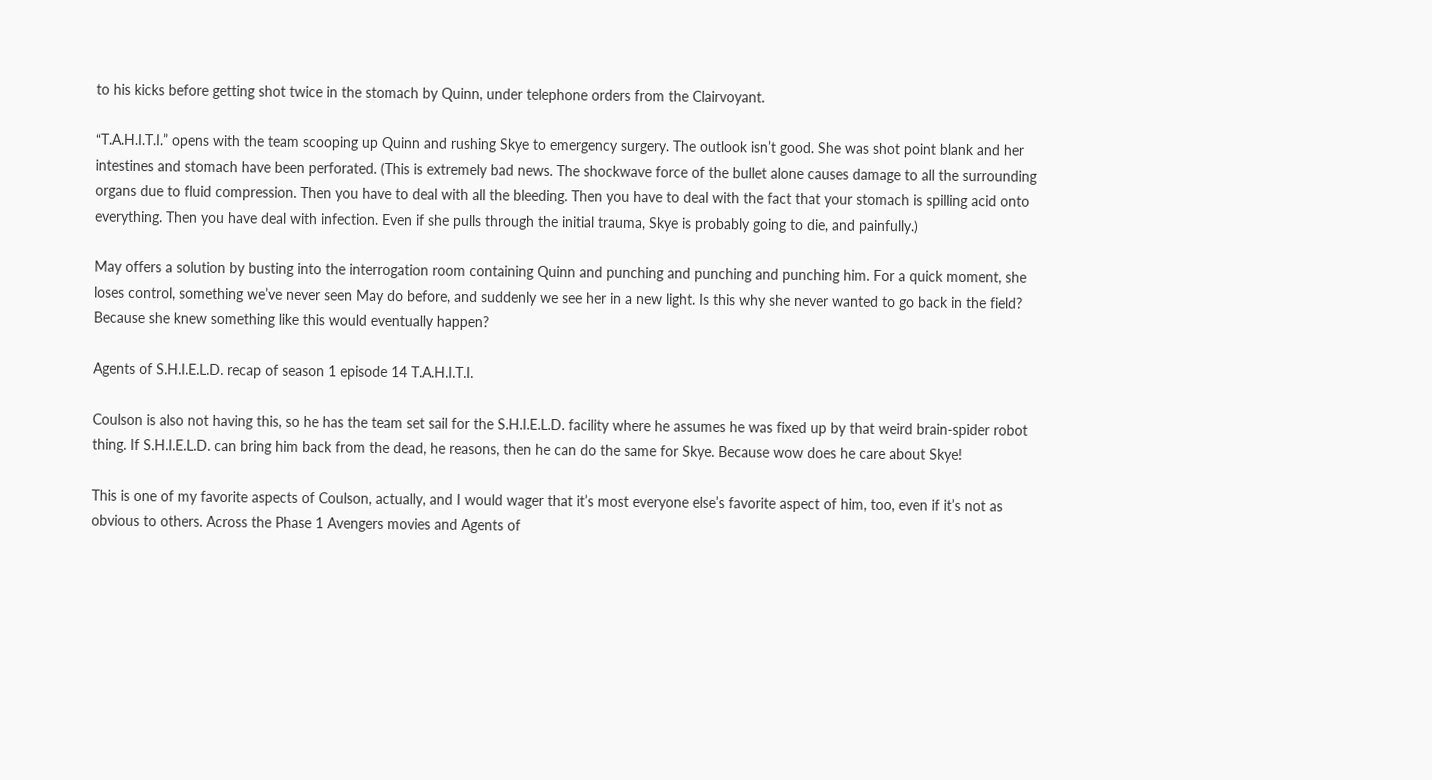to his kicks before getting shot twice in the stomach by Quinn, under telephone orders from the Clairvoyant.

“T.A.H.I.T.I.” opens with the team scooping up Quinn and rushing Skye to emergency surgery. The outlook isn’t good. She was shot point blank and her intestines and stomach have been perforated. (This is extremely bad news. The shockwave force of the bullet alone causes damage to all the surrounding organs due to fluid compression. Then you have to deal with all the bleeding. Then you have to deal with the fact that your stomach is spilling acid onto everything. Then you have deal with infection. Even if she pulls through the initial trauma, Skye is probably going to die, and painfully.)

May offers a solution by busting into the interrogation room containing Quinn and punching and punching and punching him. For a quick moment, she loses control, something we’ve never seen May do before, and suddenly we see her in a new light. Is this why she never wanted to go back in the field? Because she knew something like this would eventually happen?

Agents of S.H.I.E.L.D. recap of season 1 episode 14 T.A.H.I.T.I.

Coulson is also not having this, so he has the team set sail for the S.H.I.E.L.D. facility where he assumes he was fixed up by that weird brain-spider robot thing. If S.H.I.E.L.D. can bring him back from the dead, he reasons, then he can do the same for Skye. Because wow does he care about Skye!

This is one of my favorite aspects of Coulson, actually, and I would wager that it’s most everyone else’s favorite aspect of him, too, even if it’s not as obvious to others. Across the Phase 1 Avengers movies and Agents of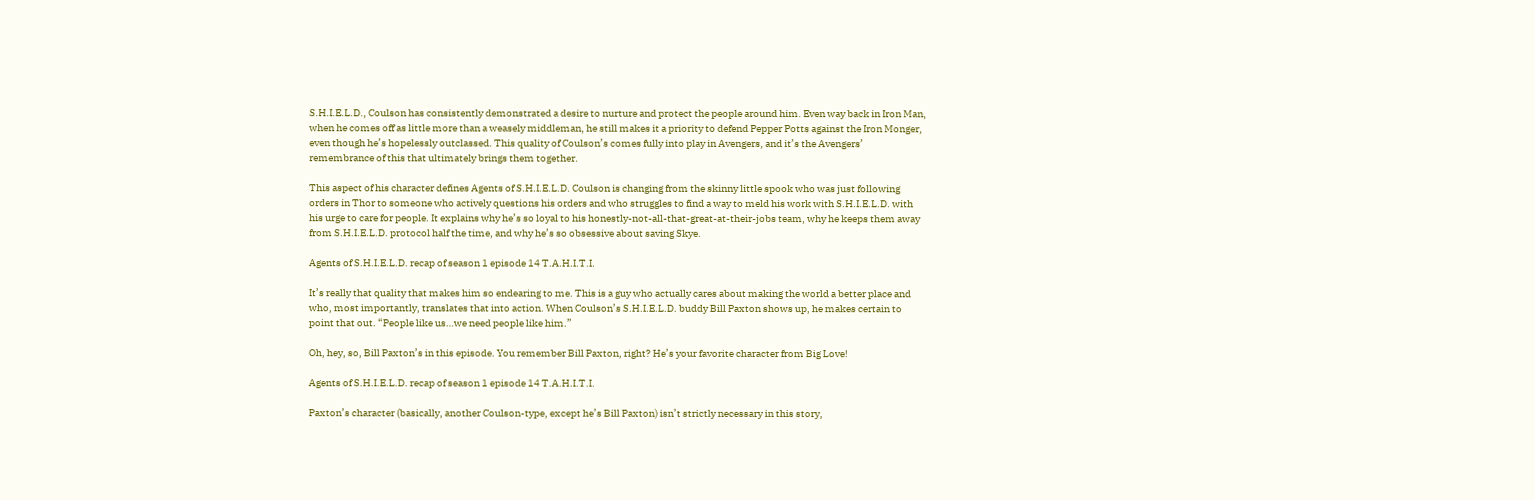S.H.I.E.L.D., Coulson has consistently demonstrated a desire to nurture and protect the people around him. Even way back in Iron Man, when he comes off as little more than a weasely middleman, he still makes it a priority to defend Pepper Potts against the Iron Monger, even though he’s hopelessly outclassed. This quality of Coulson’s comes fully into play in Avengers, and it’s the Avengers’ remembrance of this that ultimately brings them together.

This aspect of his character defines Agents of S.H.I.E.L.D. Coulson is changing from the skinny little spook who was just following orders in Thor to someone who actively questions his orders and who struggles to find a way to meld his work with S.H.I.E.L.D. with his urge to care for people. It explains why he’s so loyal to his honestly-not-all-that-great-at-their-jobs team, why he keeps them away from S.H.I.E.L.D. protocol half the time, and why he’s so obsessive about saving Skye.

Agents of S.H.I.E.L.D. recap of season 1 episode 14 T.A.H.I.T.I.

It’s really that quality that makes him so endearing to me. This is a guy who actually cares about making the world a better place and who, most importantly, translates that into action. When Coulson’s S.H.I.E.L.D. buddy Bill Paxton shows up, he makes certain to point that out. “People like us…we need people like him.”

Oh, hey, so, Bill Paxton’s in this episode. You remember Bill Paxton, right? He’s your favorite character from Big Love!

Agents of S.H.I.E.L.D. recap of season 1 episode 14 T.A.H.I.T.I.

Paxton’s character (basically, another Coulson-type, except he’s Bill Paxton) isn’t strictly necessary in this story,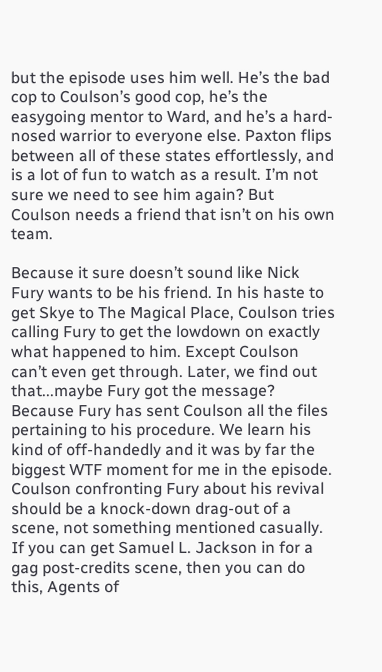but the episode uses him well. He’s the bad cop to Coulson’s good cop, he’s the easygoing mentor to Ward, and he’s a hard-nosed warrior to everyone else. Paxton flips between all of these states effortlessly, and is a lot of fun to watch as a result. I’m not sure we need to see him again? But Coulson needs a friend that isn’t on his own team.

Because it sure doesn’t sound like Nick Fury wants to be his friend. In his haste to get Skye to The Magical Place, Coulson tries calling Fury to get the lowdown on exactly what happened to him. Except Coulson can’t even get through. Later, we find out that...maybe Fury got the message? Because Fury has sent Coulson all the files pertaining to his procedure. We learn his kind of off-handedly and it was by far the biggest WTF moment for me in the episode. Coulson confronting Fury about his revival should be a knock-down drag-out of a scene, not something mentioned casually. If you can get Samuel L. Jackson in for a gag post-credits scene, then you can do this, Agents of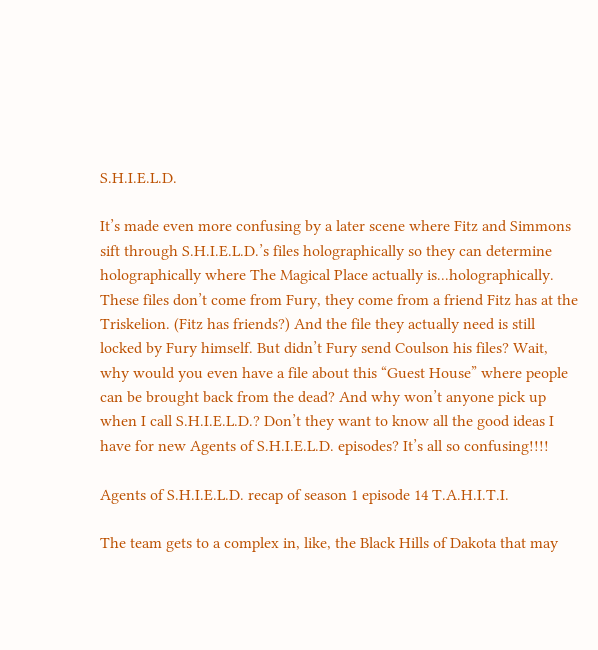S.H.I.E.L.D.

It’s made even more confusing by a later scene where Fitz and Simmons sift through S.H.I.E.L.D.’s files holographically so they can determine holographically where The Magical Place actually is...holographically. These files don’t come from Fury, they come from a friend Fitz has at the Triskelion. (Fitz has friends?) And the file they actually need is still locked by Fury himself. But didn’t Fury send Coulson his files? Wait, why would you even have a file about this “Guest House” where people can be brought back from the dead? And why won’t anyone pick up when I call S.H.I.E.L.D.? Don’t they want to know all the good ideas I have for new Agents of S.H.I.E.L.D. episodes? It’s all so confusing!!!!

Agents of S.H.I.E.L.D. recap of season 1 episode 14 T.A.H.I.T.I.

The team gets to a complex in, like, the Black Hills of Dakota that may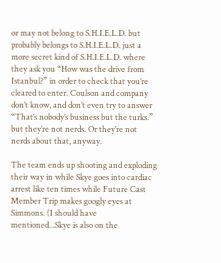or may not belong to S.H.I.E.L.D. but probably belongs to S.H.I.E.L.D. just a more secret kind of S.H.I.E.L.D. where they ask you “How was the drive from Istanbul?” in order to check that you’re cleared to enter. Coulson and company don’t know, and don’t even try to answer “That’s nobody’s business but the turks.” but they’re not nerds. Or they’re not nerds about that, anyway.

The team ends up shooting and exploding their way in while Skye goes into cardiac arrest like ten times while Future Cast Member Trip makes googly eyes at Simmons. (I should have mentioned...Skye is also on the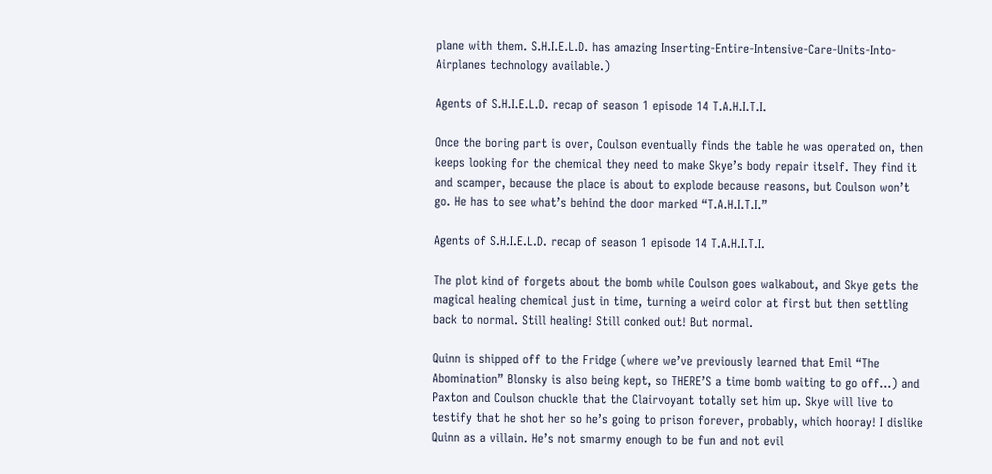plane with them. S.H.I.E.L.D. has amazing Inserting-Entire-Intensive-Care-Units-Into-Airplanes technology available.)

Agents of S.H.I.E.L.D. recap of season 1 episode 14 T.A.H.I.T.I.

Once the boring part is over, Coulson eventually finds the table he was operated on, then keeps looking for the chemical they need to make Skye’s body repair itself. They find it and scamper, because the place is about to explode because reasons, but Coulson won’t go. He has to see what’s behind the door marked “T.A.H.I.T.I.”

Agents of S.H.I.E.L.D. recap of season 1 episode 14 T.A.H.I.T.I.

The plot kind of forgets about the bomb while Coulson goes walkabout, and Skye gets the magical healing chemical just in time, turning a weird color at first but then settling back to normal. Still healing! Still conked out! But normal.

Quinn is shipped off to the Fridge (where we’ve previously learned that Emil “The Abomination” Blonsky is also being kept, so THERE’S a time bomb waiting to go off...) and Paxton and Coulson chuckle that the Clairvoyant totally set him up. Skye will live to testify that he shot her so he’s going to prison forever, probably, which hooray! I dislike Quinn as a villain. He’s not smarmy enough to be fun and not evil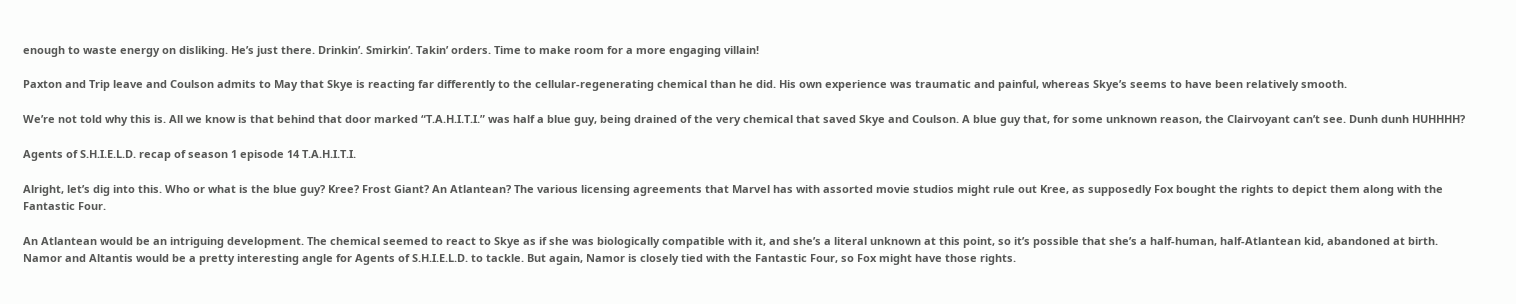enough to waste energy on disliking. He’s just there. Drinkin’. Smirkin’. Takin’ orders. Time to make room for a more engaging villain!

Paxton and Trip leave and Coulson admits to May that Skye is reacting far differently to the cellular-regenerating chemical than he did. His own experience was traumatic and painful, whereas Skye’s seems to have been relatively smooth.

We’re not told why this is. All we know is that behind that door marked “T.A.H.I.T.I.” was half a blue guy, being drained of the very chemical that saved Skye and Coulson. A blue guy that, for some unknown reason, the Clairvoyant can’t see. Dunh dunh HUHHHH?

Agents of S.H.I.E.L.D. recap of season 1 episode 14 T.A.H.I.T.I.

Alright, let’s dig into this. Who or what is the blue guy? Kree? Frost Giant? An Atlantean? The various licensing agreements that Marvel has with assorted movie studios might rule out Kree, as supposedly Fox bought the rights to depict them along with the Fantastic Four.

An Atlantean would be an intriguing development. The chemical seemed to react to Skye as if she was biologically compatible with it, and she’s a literal unknown at this point, so it’s possible that she’s a half-human, half-Atlantean kid, abandoned at birth. Namor and Altantis would be a pretty interesting angle for Agents of S.H.I.E.L.D. to tackle. But again, Namor is closely tied with the Fantastic Four, so Fox might have those rights.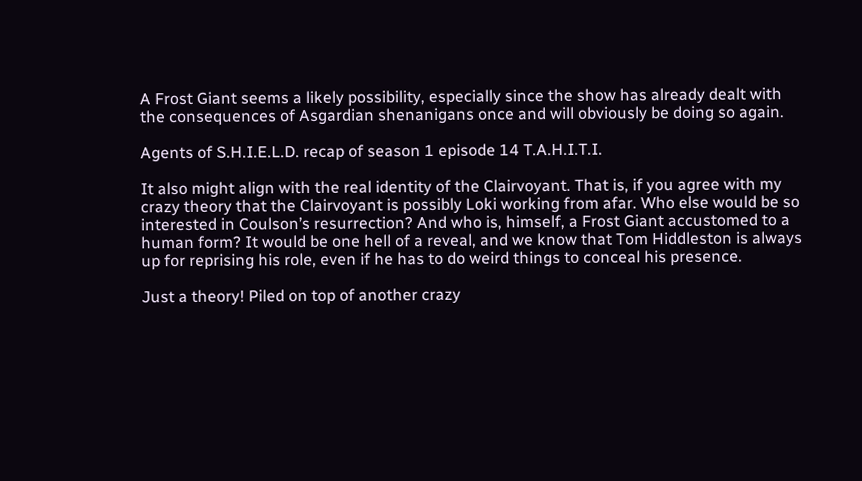A Frost Giant seems a likely possibility, especially since the show has already dealt with the consequences of Asgardian shenanigans once and will obviously be doing so again.

Agents of S.H.I.E.L.D. recap of season 1 episode 14 T.A.H.I.T.I.

It also might align with the real identity of the Clairvoyant. That is, if you agree with my crazy theory that the Clairvoyant is possibly Loki working from afar. Who else would be so interested in Coulson’s resurrection? And who is, himself, a Frost Giant accustomed to a human form? It would be one hell of a reveal, and we know that Tom Hiddleston is always up for reprising his role, even if he has to do weird things to conceal his presence.

Just a theory! Piled on top of another crazy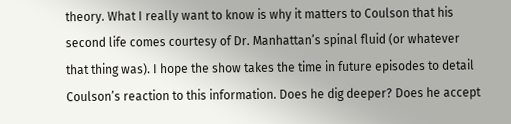theory. What I really want to know is why it matters to Coulson that his second life comes courtesy of Dr. Manhattan’s spinal fluid (or whatever that thing was). I hope the show takes the time in future episodes to detail Coulson’s reaction to this information. Does he dig deeper? Does he accept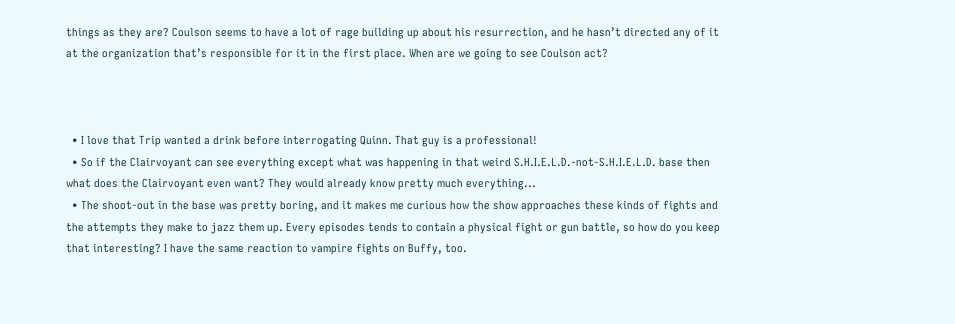things as they are? Coulson seems to have a lot of rage building up about his resurrection, and he hasn’t directed any of it at the organization that’s responsible for it in the first place. When are we going to see Coulson act?



  • I love that Trip wanted a drink before interrogating Quinn. That guy is a professional!
  • So if the Clairvoyant can see everything except what was happening in that weird S.H.I.E.L.D.-not-S.H.I.E.L.D. base then what does the Clairvoyant even want? They would already know pretty much everything...
  • The shoot-out in the base was pretty boring, and it makes me curious how the show approaches these kinds of fights and the attempts they make to jazz them up. Every episodes tends to contain a physical fight or gun battle, so how do you keep that interesting? I have the same reaction to vampire fights on Buffy, too.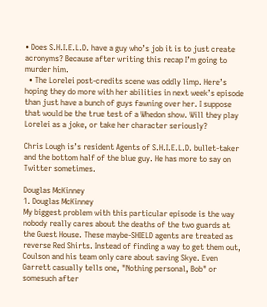• Does S.H.I.E.L.D. have a guy who’s job it is to just create acronyms? Because after writing this recap I’m going to murder him.
  • The Lorelei post-credits scene was oddly limp. Here’s hoping they do more with her abilities in next week’s episode than just have a bunch of guys fawning over her. I suppose that would be the true test of a Whedon show. Will they play Lorelei as a joke, or take her character seriously?

Chris Lough is’s resident Agents of S.H.I.E.L.D. bullet-taker and the bottom half of the blue guy. He has more to say on Twitter sometimes.

Douglas McKinney
1. Douglas McKinney
My biggest problem with this particular episode is the way nobody really cares about the deaths of the two guards at the Guest House. These maybe-SHIELD agents are treated as reverse Red Shirts. Instead of finding a way to get them out, Coulson and his team only care about saving Skye. Even Garrett casually tells one, "Nothing personal, Bob" or somesuch after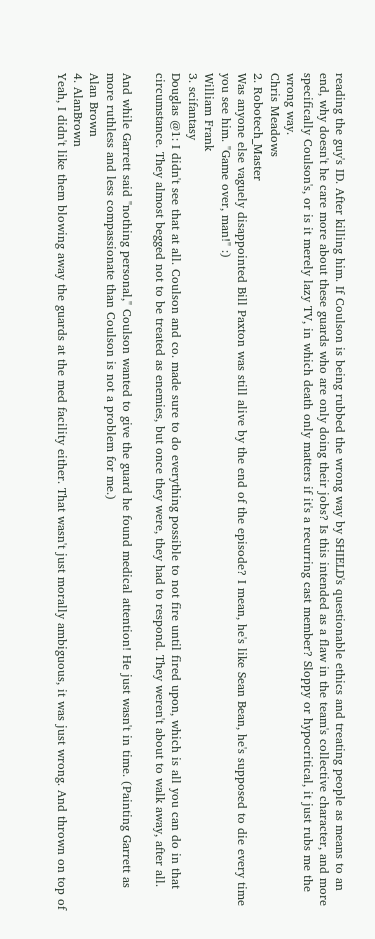reading the guy's ID. After killing him. If Coulson is being rubbed the wrong way by SHIELD's questionable ethics and treating people as means to an end, why doesn't he care more about these guards who are only doing their jobs? Is this intended as a flaw in the team's collective character, and more specifically Coulson's, or is it merely lazy TV, in which death only matters if it's a recurring cast member? Sloppy or hypocritical, it just rubs me the wrong way.
Chris Meadows
2. Robotech_Master
Was anyone else vaguely disappointed Bill Paxton was still alive by the end of the episode? I mean, he's like Sean Bean, he's supposed to die every time you see him. "Game over, man!" :)
William Frank
3. scifantasy
Douglas @1: I didn't see that at all. Coulson and co. made sure to do everything possible to not fire until fired upon, which is all you can do in that circumstance. They almost begged not to be treated as enemies, but once they were, they had to respond. They weren't about to walk away, after all.

And while Garrett said "nothing personal," Coulson wanted to give the guard he found medical attention! He just wasn't in time. (Painting Garrett as more ruthless and less compassionate than Coulson is not a problem for me.)
Alan Brown
4. AlanBrown
Yeah, I didn't like them blowing away the guards at the med facility either. That wasn't just morally ambiguous, it was just wrong. And thrown on top of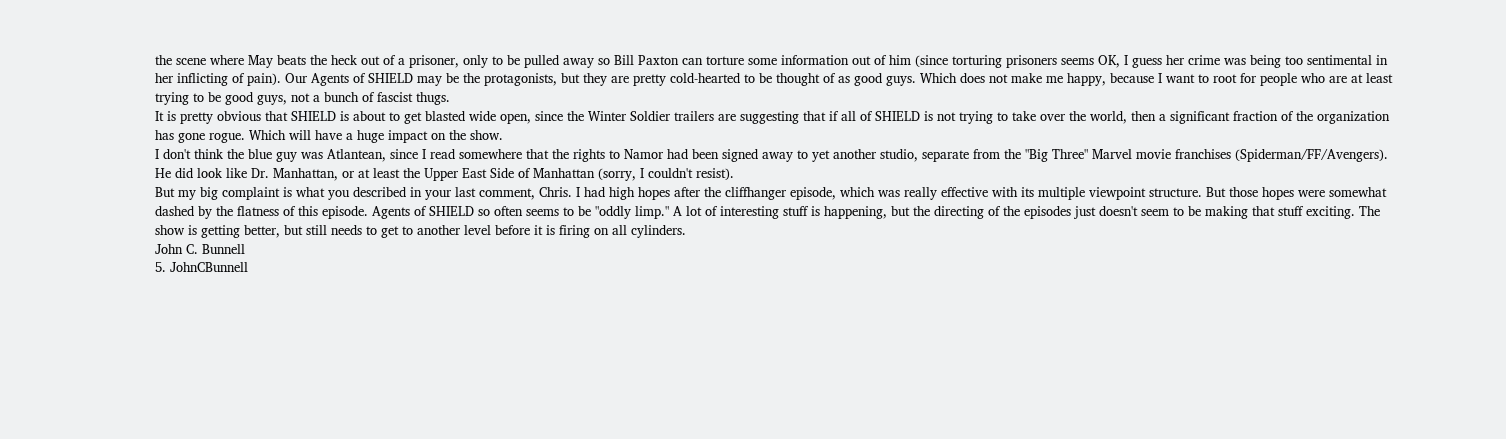the scene where May beats the heck out of a prisoner, only to be pulled away so Bill Paxton can torture some information out of him (since torturing prisoners seems OK, I guess her crime was being too sentimental in her inflicting of pain). Our Agents of SHIELD may be the protagonists, but they are pretty cold-hearted to be thought of as good guys. Which does not make me happy, because I want to root for people who are at least trying to be good guys, not a bunch of fascist thugs.
It is pretty obvious that SHIELD is about to get blasted wide open, since the Winter Soldier trailers are suggesting that if all of SHIELD is not trying to take over the world, then a significant fraction of the organization has gone rogue. Which will have a huge impact on the show.
I don't think the blue guy was Atlantean, since I read somewhere that the rights to Namor had been signed away to yet another studio, separate from the "Big Three" Marvel movie franchises (Spiderman/FF/Avengers). He did look like Dr. Manhattan, or at least the Upper East Side of Manhattan (sorry, I couldn't resist).
But my big complaint is what you described in your last comment, Chris. I had high hopes after the cliffhanger episode, which was really effective with its multiple viewpoint structure. But those hopes were somewhat dashed by the flatness of this episode. Agents of SHIELD so often seems to be "oddly limp." A lot of interesting stuff is happening, but the directing of the episodes just doesn't seem to be making that stuff exciting. The show is getting better, but still needs to get to another level before it is firing on all cylinders.
John C. Bunnell
5. JohnCBunnell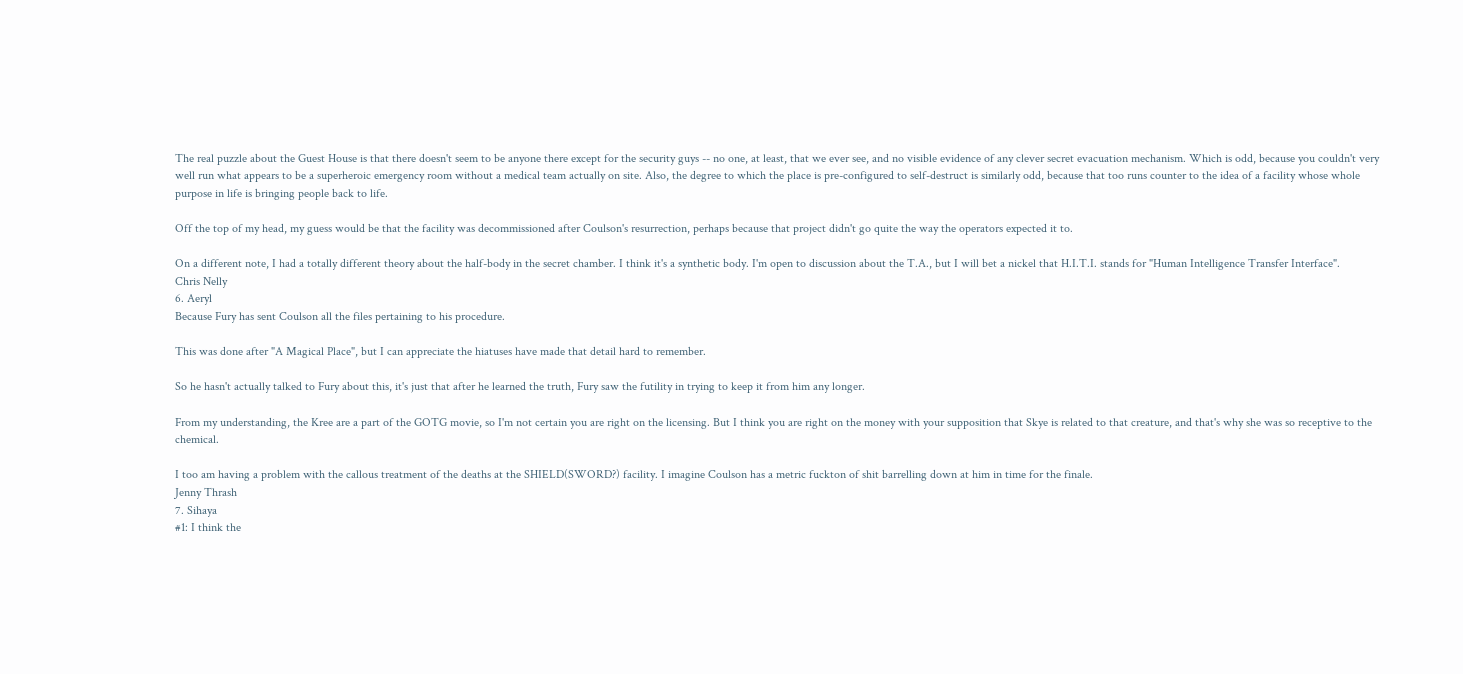The real puzzle about the Guest House is that there doesn't seem to be anyone there except for the security guys -- no one, at least, that we ever see, and no visible evidence of any clever secret evacuation mechanism. Which is odd, because you couldn't very well run what appears to be a superheroic emergency room without a medical team actually on site. Also, the degree to which the place is pre-configured to self-destruct is similarly odd, because that too runs counter to the idea of a facility whose whole purpose in life is bringing people back to life.

Off the top of my head, my guess would be that the facility was decommissioned after Coulson's resurrection, perhaps because that project didn't go quite the way the operators expected it to.

On a different note, I had a totally different theory about the half-body in the secret chamber. I think it's a synthetic body. I'm open to discussion about the T.A., but I will bet a nickel that H.I.T.I. stands for "Human Intelligence Transfer Interface".
Chris Nelly
6. Aeryl
Because Fury has sent Coulson all the files pertaining to his procedure.

This was done after "A Magical Place", but I can appreciate the hiatuses have made that detail hard to remember.

So he hasn't actually talked to Fury about this, it's just that after he learned the truth, Fury saw the futility in trying to keep it from him any longer.

From my understanding, the Kree are a part of the GOTG movie, so I'm not certain you are right on the licensing. But I think you are right on the money with your supposition that Skye is related to that creature, and that's why she was so receptive to the chemical.

I too am having a problem with the callous treatment of the deaths at the SHIELD(SWORD?) facility. I imagine Coulson has a metric fuckton of shit barrelling down at him in time for the finale.
Jenny Thrash
7. Sihaya
#1: I think the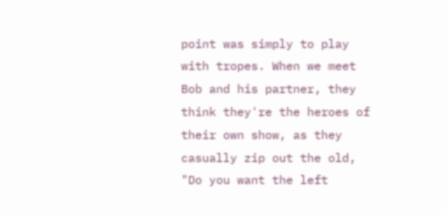point was simply to play with tropes. When we meet Bob and his partner, they think they're the heroes of their own show, as they casually zip out the old, "Do you want the left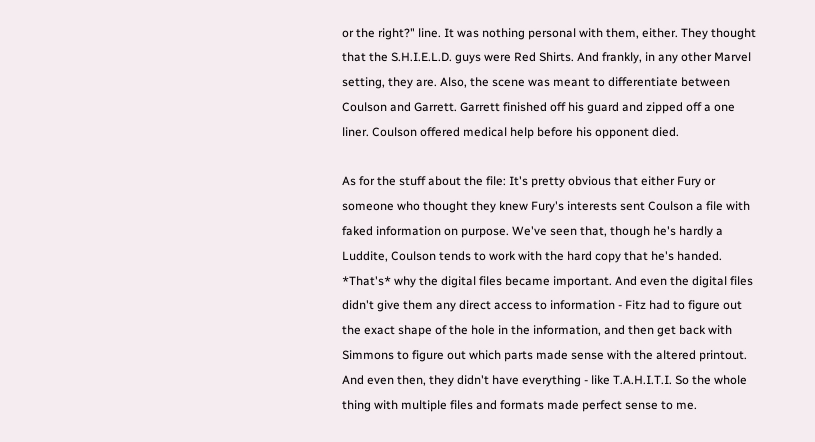or the right?" line. It was nothing personal with them, either. They thought that the S.H.I.E.L.D. guys were Red Shirts. And frankly, in any other Marvel setting, they are. Also, the scene was meant to differentiate between Coulson and Garrett. Garrett finished off his guard and zipped off a one liner. Coulson offered medical help before his opponent died.

As for the stuff about the file: It's pretty obvious that either Fury or someone who thought they knew Fury's interests sent Coulson a file with faked information on purpose. We've seen that, though he's hardly a Luddite, Coulson tends to work with the hard copy that he's handed. *That's* why the digital files became important. And even the digital files didn't give them any direct access to information - Fitz had to figure out the exact shape of the hole in the information, and then get back with Simmons to figure out which parts made sense with the altered printout. And even then, they didn't have everything - like T.A.H.I.T.I. So the whole thing with multiple files and formats made perfect sense to me.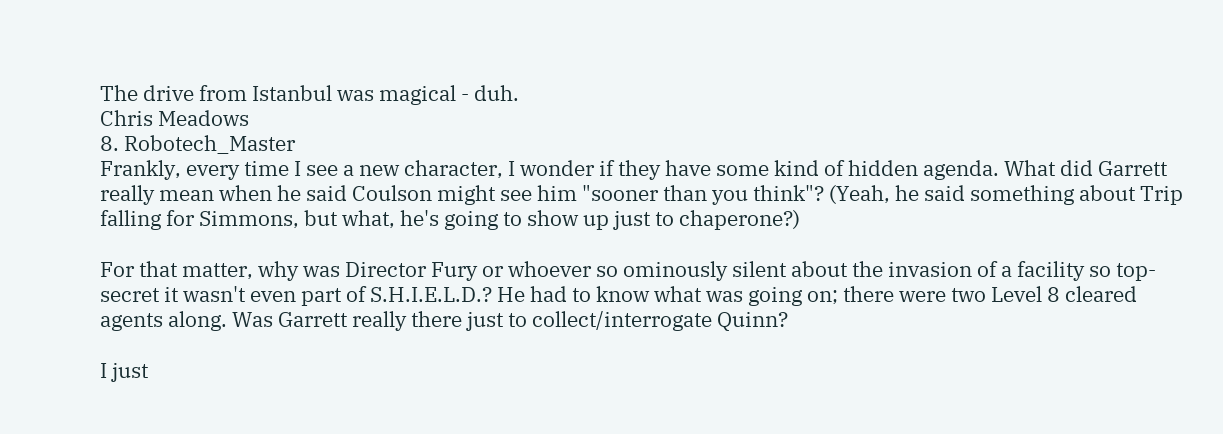The drive from Istanbul was magical - duh.
Chris Meadows
8. Robotech_Master
Frankly, every time I see a new character, I wonder if they have some kind of hidden agenda. What did Garrett really mean when he said Coulson might see him "sooner than you think"? (Yeah, he said something about Trip falling for Simmons, but what, he's going to show up just to chaperone?)

For that matter, why was Director Fury or whoever so ominously silent about the invasion of a facility so top-secret it wasn't even part of S.H.I.E.L.D.? He had to know what was going on; there were two Level 8 cleared agents along. Was Garrett really there just to collect/interrogate Quinn?

I just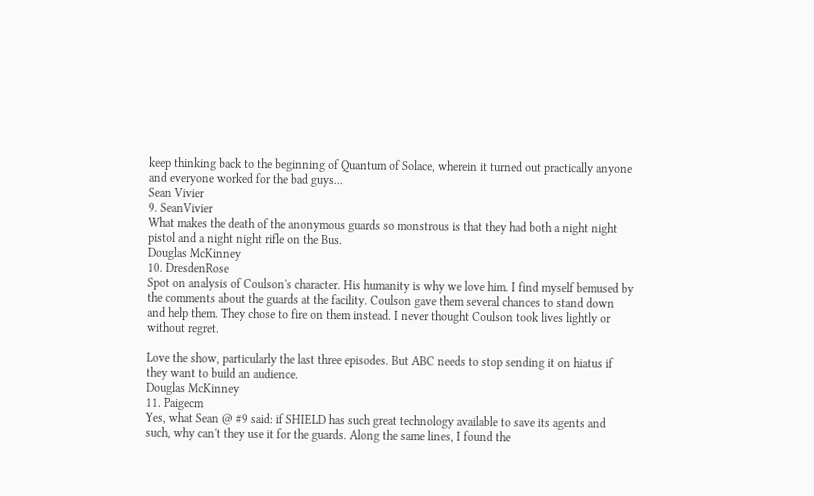keep thinking back to the beginning of Quantum of Solace, wherein it turned out practically anyone and everyone worked for the bad guys...
Sean Vivier
9. SeanVivier
What makes the death of the anonymous guards so monstrous is that they had both a night night pistol and a night night rifle on the Bus.
Douglas McKinney
10. DresdenRose
Spot on analysis of Coulson's character. His humanity is why we love him. I find myself bemused by the comments about the guards at the facility. Coulson gave them several chances to stand down and help them. They chose to fire on them instead. I never thought Coulson took lives lightly or without regret.

Love the show, particularly the last three episodes. But ABC needs to stop sending it on hiatus if they want to build an audience.
Douglas McKinney
11. Paigecm
Yes, what Sean @ #9 said: if SHIELD has such great technology available to save its agents and such, why can't they use it for the guards. Along the same lines, I found the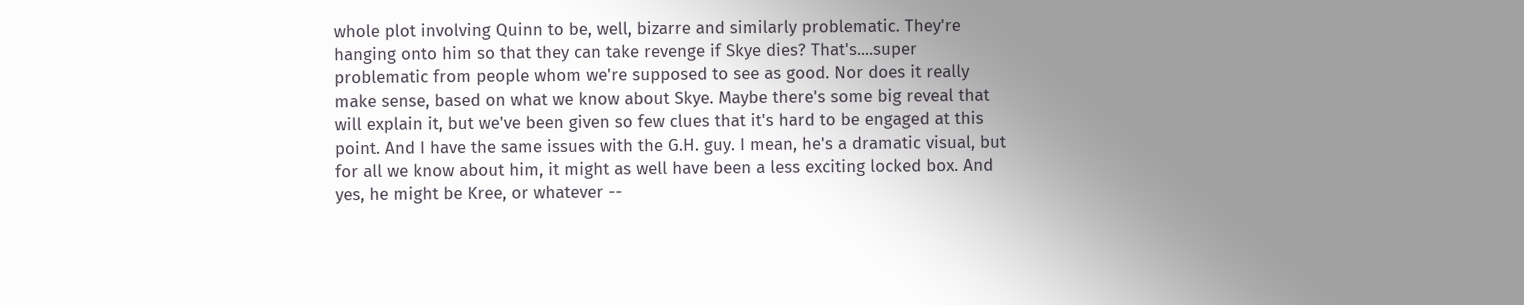whole plot involving Quinn to be, well, bizarre and similarly problematic. They're hanging onto him so that they can take revenge if Skye dies? That's....super problematic from people whom we're supposed to see as good. Nor does it really make sense, based on what we know about Skye. Maybe there's some big reveal that will explain it, but we've been given so few clues that it's hard to be engaged at this point. And I have the same issues with the G.H. guy. I mean, he's a dramatic visual, but for all we know about him, it might as well have been a less exciting locked box. And yes, he might be Kree, or whatever --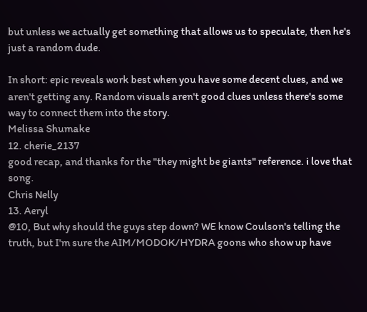but unless we actually get something that allows us to speculate, then he's just a random dude.

In short: epic reveals work best when you have some decent clues, and we aren't getting any. Random visuals aren't good clues unless there's some way to connect them into the story.
Melissa Shumake
12. cherie_2137
good recap, and thanks for the "they might be giants" reference. i love that song.
Chris Nelly
13. Aeryl
@10, But why should the guys step down? WE know Coulson's telling the truth, but I'm sure the AIM/MODOK/HYDRA goons who show up have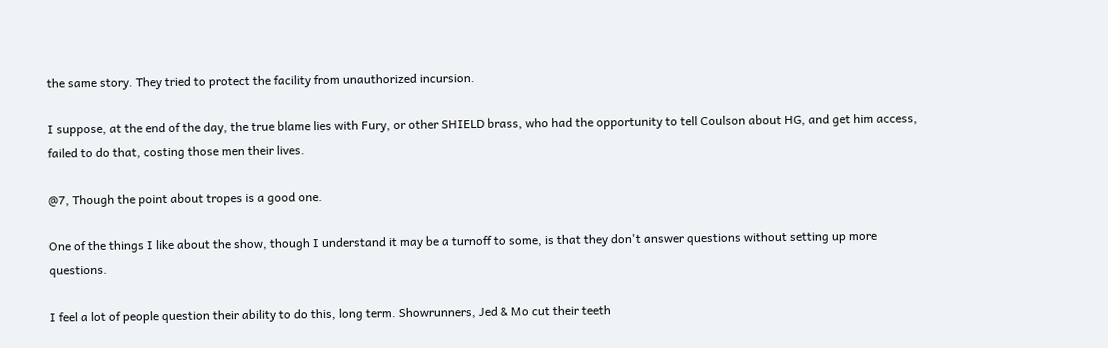the same story. They tried to protect the facility from unauthorized incursion.

I suppose, at the end of the day, the true blame lies with Fury, or other SHIELD brass, who had the opportunity to tell Coulson about HG, and get him access, failed to do that, costing those men their lives.

@7, Though the point about tropes is a good one.

One of the things I like about the show, though I understand it may be a turnoff to some, is that they don't answer questions without setting up more questions.

I feel a lot of people question their ability to do this, long term. Showrunners, Jed & Mo cut their teeth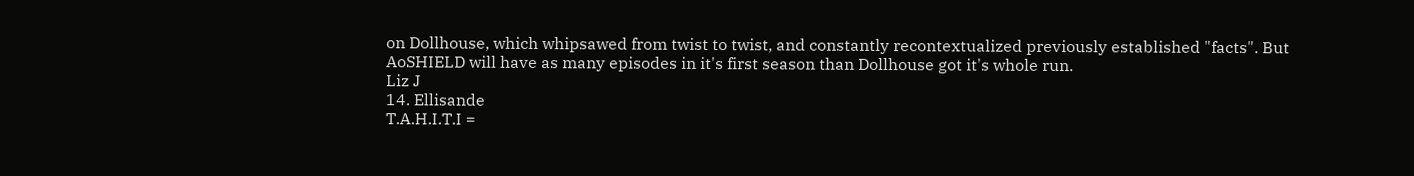on Dollhouse, which whipsawed from twist to twist, and constantly recontextualized previously established "facts". But AoSHIELD will have as many episodes in it's first season than Dollhouse got it's whole run.
Liz J
14. Ellisande
T.A.H.I.T.I =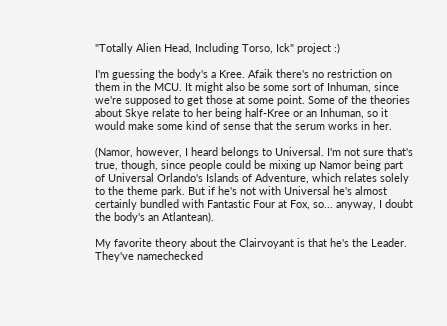"Totally Alien Head, Including Torso, Ick" project :)

I'm guessing the body's a Kree. Afaik there's no restriction on them in the MCU. It might also be some sort of Inhuman, since we're supposed to get those at some point. Some of the theories about Skye relate to her being half-Kree or an Inhuman, so it would make some kind of sense that the serum works in her.

(Namor, however, I heard belongs to Universal. I'm not sure that's true, though, since people could be mixing up Namor being part of Universal Orlando's Islands of Adventure, which relates solely to the theme park. But if he's not with Universal he's almost certainly bundled with Fantastic Four at Fox, so... anyway, I doubt the body's an Atlantean).

My favorite theory about the Clairvoyant is that he's the Leader. They've namechecked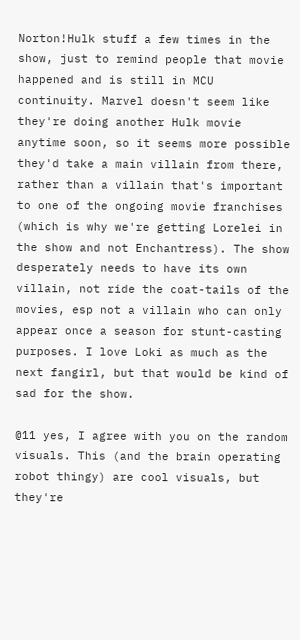Norton!Hulk stuff a few times in the show, just to remind people that movie happened and is still in MCU continuity. Marvel doesn't seem like they're doing another Hulk movie anytime soon, so it seems more possible they'd take a main villain from there, rather than a villain that's important to one of the ongoing movie franchises (which is why we're getting Lorelei in the show and not Enchantress). The show desperately needs to have its own villain, not ride the coat-tails of the movies, esp not a villain who can only appear once a season for stunt-casting purposes. I love Loki as much as the next fangirl, but that would be kind of sad for the show.

@11 yes, I agree with you on the random visuals. This (and the brain operating robot thingy) are cool visuals, but they're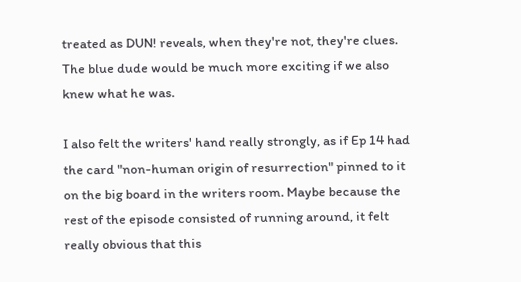treated as DUN! reveals, when they're not, they're clues. The blue dude would be much more exciting if we also knew what he was.

I also felt the writers' hand really strongly, as if Ep 14 had the card "non-human origin of resurrection" pinned to it on the big board in the writers room. Maybe because the rest of the episode consisted of running around, it felt really obvious that this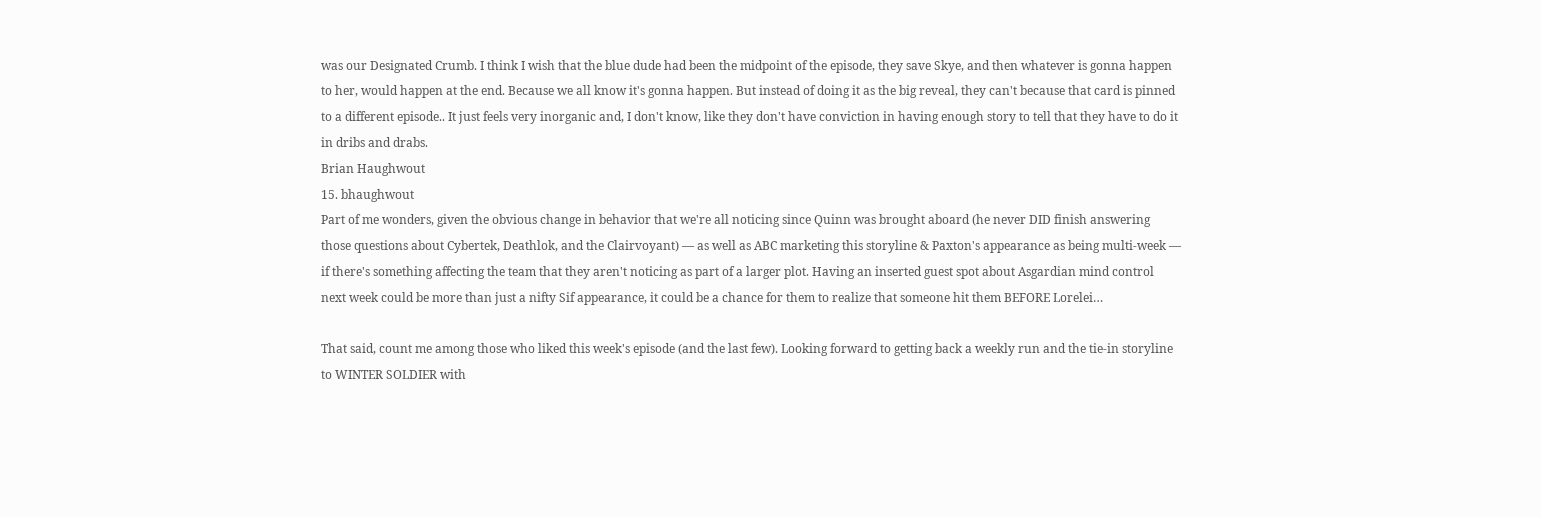was our Designated Crumb. I think I wish that the blue dude had been the midpoint of the episode, they save Skye, and then whatever is gonna happen to her, would happen at the end. Because we all know it's gonna happen. But instead of doing it as the big reveal, they can't because that card is pinned to a different episode.. It just feels very inorganic and, I don't know, like they don't have conviction in having enough story to tell that they have to do it in dribs and drabs.
Brian Haughwout
15. bhaughwout
Part of me wonders, given the obvious change in behavior that we're all noticing since Quinn was brought aboard (he never DID finish answering those questions about Cybertek, Deathlok, and the Clairvoyant) — as well as ABC marketing this storyline & Paxton's appearance as being multi-week — if there's something affecting the team that they aren't noticing as part of a larger plot. Having an inserted guest spot about Asgardian mind control next week could be more than just a nifty Sif appearance, it could be a chance for them to realize that someone hit them BEFORE Lorelei…

That said, count me among those who liked this week's episode (and the last few). Looking forward to getting back a weekly run and the tie-in storyline to WINTER SOLDIER with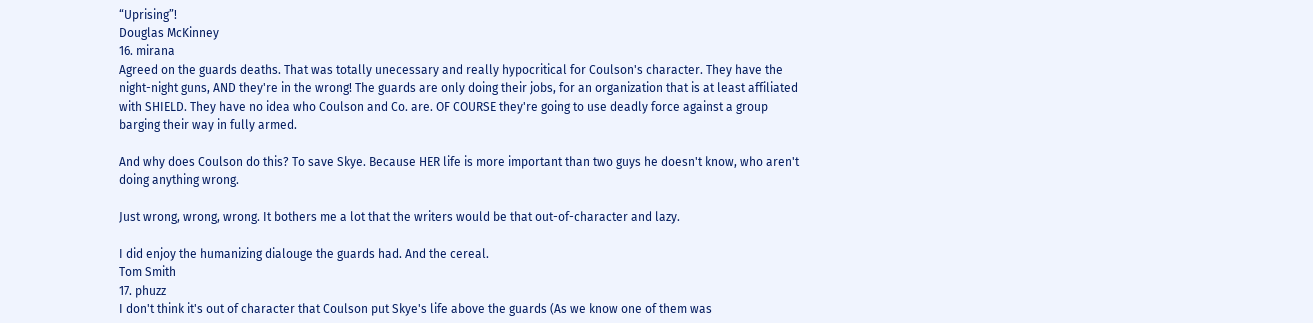“Uprising”!
Douglas McKinney
16. mirana
Agreed on the guards deaths. That was totally unecessary and really hypocritical for Coulson's character. They have the night-night guns, AND they're in the wrong! The guards are only doing their jobs, for an organization that is at least affiliated with SHIELD. They have no idea who Coulson and Co. are. OF COURSE they're going to use deadly force against a group barging their way in fully armed.

And why does Coulson do this? To save Skye. Because HER life is more important than two guys he doesn't know, who aren't doing anything wrong.

Just wrong, wrong, wrong. It bothers me a lot that the writers would be that out-of-character and lazy.

I did enjoy the humanizing dialouge the guards had. And the cereal.
Tom Smith
17. phuzz
I don't think it's out of character that Coulson put Skye's life above the guards (As we know one of them was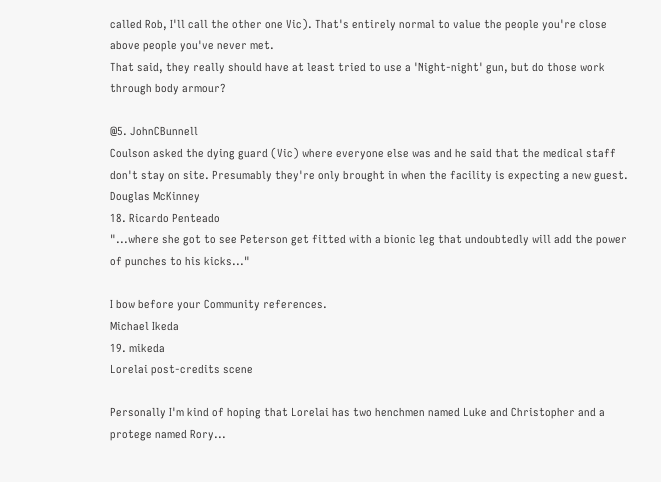called Rob, I'll call the other one Vic). That's entirely normal to value the people you're close above people you've never met.
That said, they really should have at least tried to use a 'Night-night' gun, but do those work through body armour?

@5. JohnCBunnell
Coulson asked the dying guard (Vic) where everyone else was and he said that the medical staff don't stay on site. Presumably they're only brought in when the facility is expecting a new guest.
Douglas McKinney
18. Ricardo Penteado
"...where she got to see Peterson get fitted with a bionic leg that undoubtedly will add the power of punches to his kicks..."

I bow before your Community references.
Michael Ikeda
19. mikeda
Lorelai post-credits scene

Personally I'm kind of hoping that Lorelai has two henchmen named Luke and Christopher and a protege named Rory...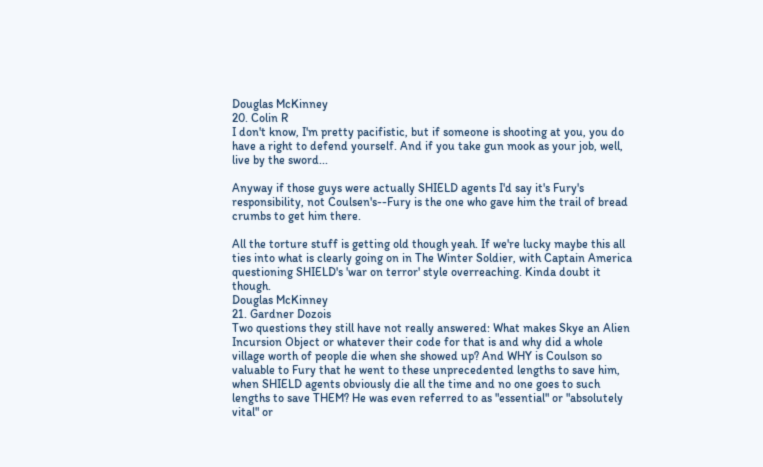Douglas McKinney
20. Colin R
I don't know, I'm pretty pacifistic, but if someone is shooting at you, you do have a right to defend yourself. And if you take gun mook as your job, well, live by the sword...

Anyway if those guys were actually SHIELD agents I'd say it's Fury's responsibility, not Coulsen's--Fury is the one who gave him the trail of bread crumbs to get him there.

All the torture stuff is getting old though yeah. If we're lucky maybe this all ties into what is clearly going on in The Winter Soldier, with Captain America questioning SHIELD's 'war on terror' style overreaching. Kinda doubt it though.
Douglas McKinney
21. Gardner Dozois
Two questions they still have not really answered: What makes Skye an Alien Incursion Object or whatever their code for that is and why did a whole village worth of people die when she showed up? And WHY is Coulson so valuable to Fury that he went to these unprecedented lengths to save him, when SHIELD agents obviously die all the time and no one goes to such lengths to save THEM? He was even referred to as "essential" or "absolutely vital" or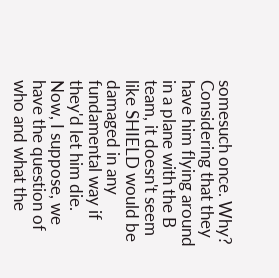somesuch once. Why? Considering that they have him flying around in a plane with the B team, it doesn't seem like SHIELD would be damaged in any fundamental way if they'd let him die.
Now, I suppose, we have the question of who and what the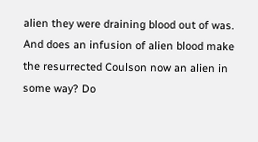alien they were draining blood out of was. And does an infusion of alien blood make the resurrected Coulson now an alien in some way? Do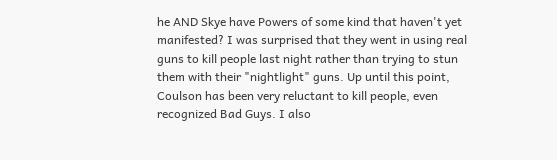he AND Skye have Powers of some kind that haven't yet manifested? I was surprised that they went in using real guns to kill people last night rather than trying to stun them with their "nightlight" guns. Up until this point, Coulson has been very reluctant to kill people, even recognized Bad Guys. I also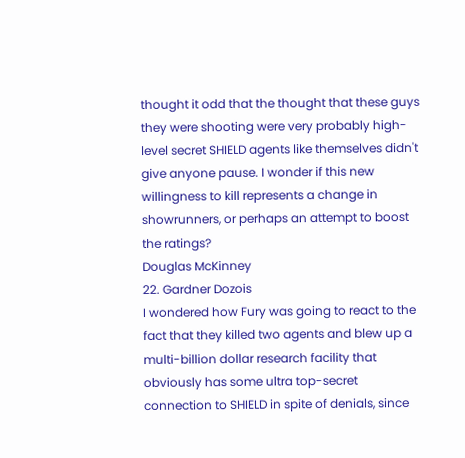thought it odd that the thought that these guys they were shooting were very probably high-level secret SHIELD agents like themselves didn't give anyone pause. I wonder if this new willingness to kill represents a change in showrunners, or perhaps an attempt to boost the ratings?
Douglas McKinney
22. Gardner Dozois
I wondered how Fury was going to react to the fact that they killed two agents and blew up a multi-billion dollar research facility that obviously has some ultra top-secret connection to SHIELD in spite of denials, since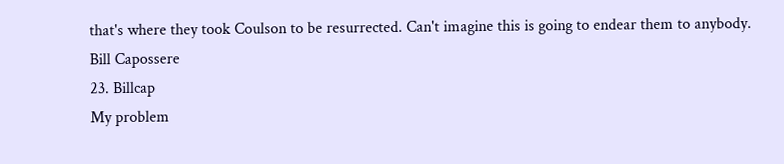that's where they took Coulson to be resurrected. Can't imagine this is going to endear them to anybody.
Bill Capossere
23. Billcap
My problem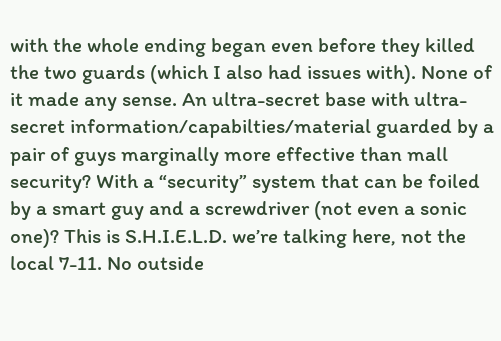with the whole ending began even before they killed the two guards (which I also had issues with). None of it made any sense. An ultra-secret base with ultra-secret information/capabilties/material guarded by a pair of guys marginally more effective than mall security? With a “security” system that can be foiled by a smart guy and a screwdriver (not even a sonic one)? This is S.H.I.E.L.D. we’re talking here, not the local 7-11. No outside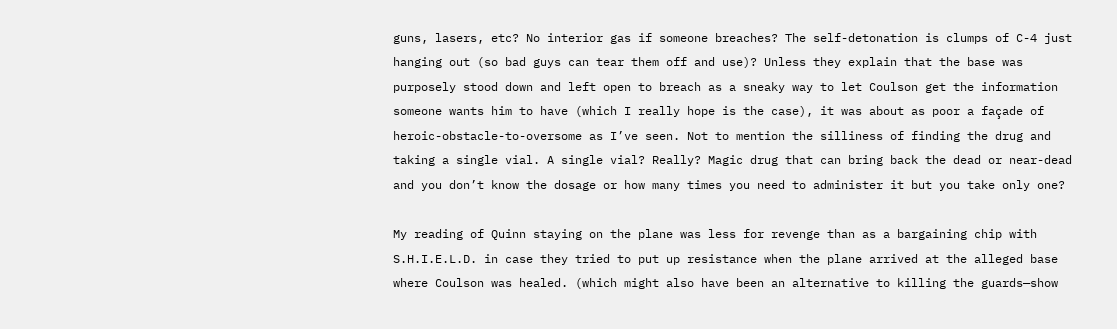guns, lasers, etc? No interior gas if someone breaches? The self-detonation is clumps of C-4 just hanging out (so bad guys can tear them off and use)? Unless they explain that the base was purposely stood down and left open to breach as a sneaky way to let Coulson get the information someone wants him to have (which I really hope is the case), it was about as poor a façade of heroic-obstacle-to-oversome as I’ve seen. Not to mention the silliness of finding the drug and taking a single vial. A single vial? Really? Magic drug that can bring back the dead or near-dead and you don’t know the dosage or how many times you need to administer it but you take only one?

My reading of Quinn staying on the plane was less for revenge than as a bargaining chip with S.H.I.E.L.D. in case they tried to put up resistance when the plane arrived at the alleged base where Coulson was healed. (which might also have been an alternative to killing the guards—show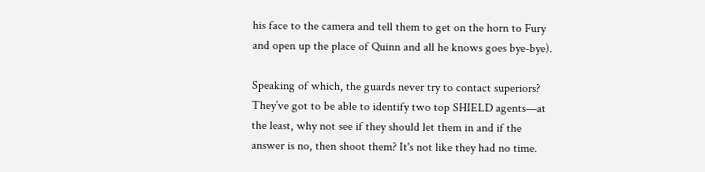his face to the camera and tell them to get on the horn to Fury and open up the place of Quinn and all he knows goes bye-bye).

Speaking of which, the guards never try to contact superiors? They’ve got to be able to identify two top SHIELD agents—at the least, why not see if they should let them in and if the answer is no, then shoot them? It's not like they had no time.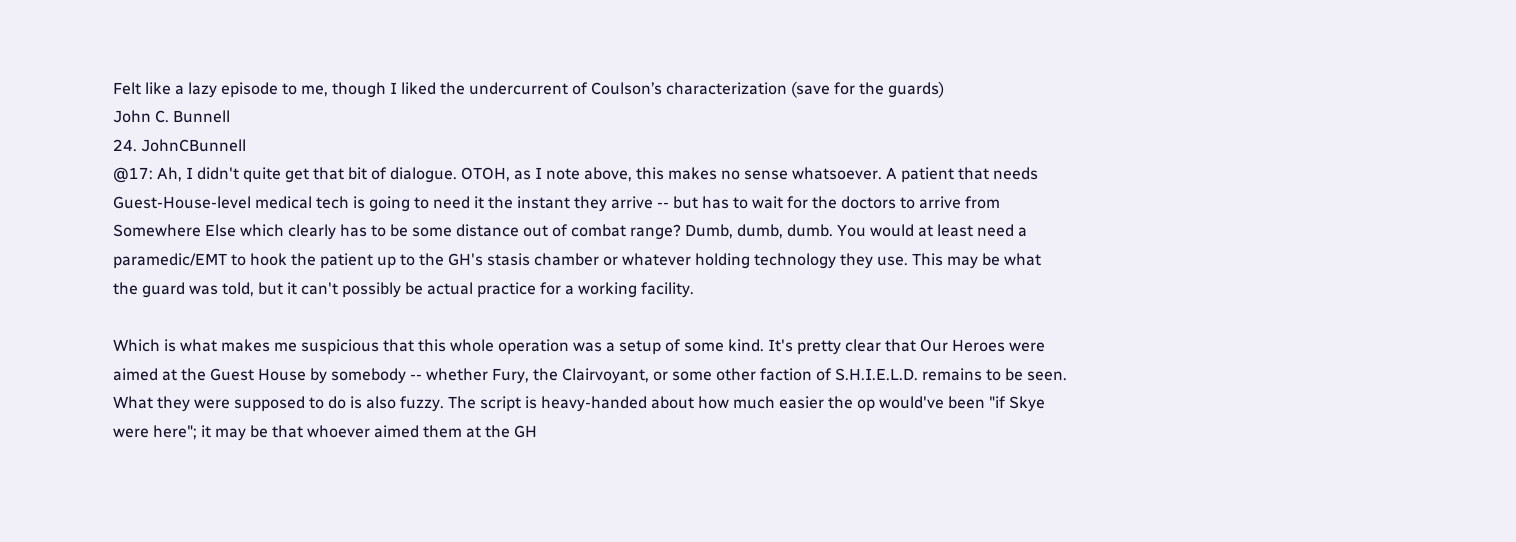Felt like a lazy episode to me, though I liked the undercurrent of Coulson’s characterization (save for the guards)
John C. Bunnell
24. JohnCBunnell
@17: Ah, I didn't quite get that bit of dialogue. OTOH, as I note above, this makes no sense whatsoever. A patient that needs Guest-House-level medical tech is going to need it the instant they arrive -- but has to wait for the doctors to arrive from Somewhere Else which clearly has to be some distance out of combat range? Dumb, dumb, dumb. You would at least need a paramedic/EMT to hook the patient up to the GH's stasis chamber or whatever holding technology they use. This may be what the guard was told, but it can't possibly be actual practice for a working facility.

Which is what makes me suspicious that this whole operation was a setup of some kind. It's pretty clear that Our Heroes were aimed at the Guest House by somebody -- whether Fury, the Clairvoyant, or some other faction of S.H.I.E.L.D. remains to be seen. What they were supposed to do is also fuzzy. The script is heavy-handed about how much easier the op would've been "if Skye were here"; it may be that whoever aimed them at the GH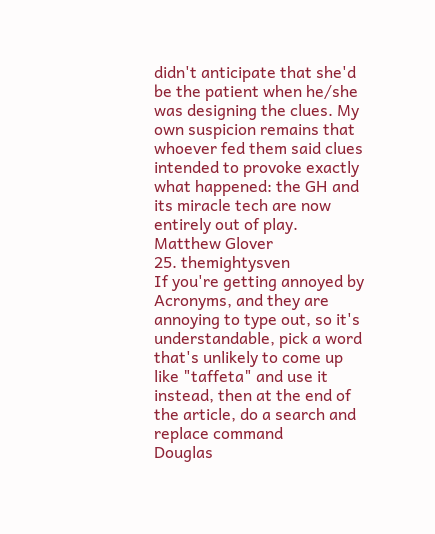didn't anticipate that she'd be the patient when he/she was designing the clues. My own suspicion remains that whoever fed them said clues intended to provoke exactly what happened: the GH and its miracle tech are now entirely out of play.
Matthew Glover
25. themightysven
If you're getting annoyed by Acronyms, and they are annoying to type out, so it's understandable, pick a word that's unlikely to come up like "taffeta" and use it instead, then at the end of the article, do a search and replace command
Douglas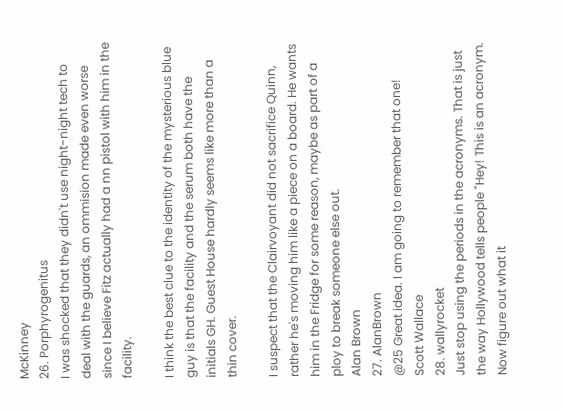McKinney
26. Porphyrogenitus
I was shocked that they didn't use night-night tech to deal with the guards, an ommision made even worse since I believe Fitz actually had a nn pistol with him in the facility.

I think the best clue to the identity of the mysterious blue guy is that the facility and the serum both have the initials GH. Guest House hardly seems like more than a thin cover.

I suspect that the Clairvoyant did not sacrifice Quinn, rather he's moving him like a piece on a board. He wants him in the Fridge for some reason, maybe as part of a ploy to break someone else out.
Alan Brown
27. AlanBrown
@25 Great idea. I am going to remember that one!
Scott Wallace
28. wallyrocket
Just stop using the periods in the acronyms. That is just the way Hollywood tells people "Hey! This is an acronym. Now figure out what it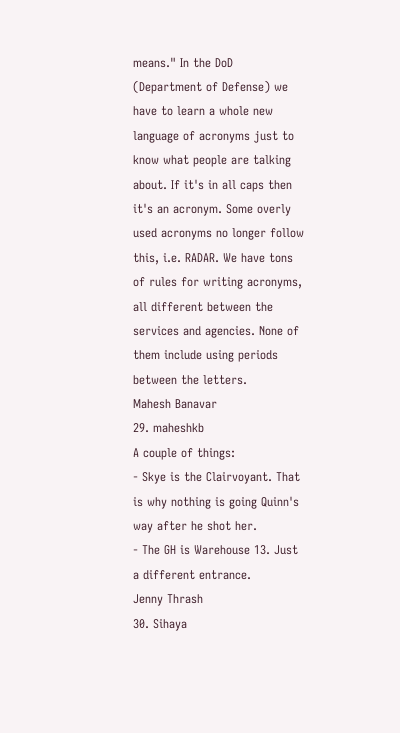means." In the DoD (Department of Defense) we have to learn a whole new language of acronyms just to know what people are talking about. If it's in all caps then it's an acronym. Some overly used acronyms no longer follow this, i.e. RADAR. We have tons of rules for writing acronyms, all different between the services and agencies. None of them include using periods between the letters.
Mahesh Banavar
29. maheshkb
A couple of things:
- Skye is the Clairvoyant. That is why nothing is going Quinn's way after he shot her.
- The GH is Warehouse 13. Just a different entrance.
Jenny Thrash
30. Sihaya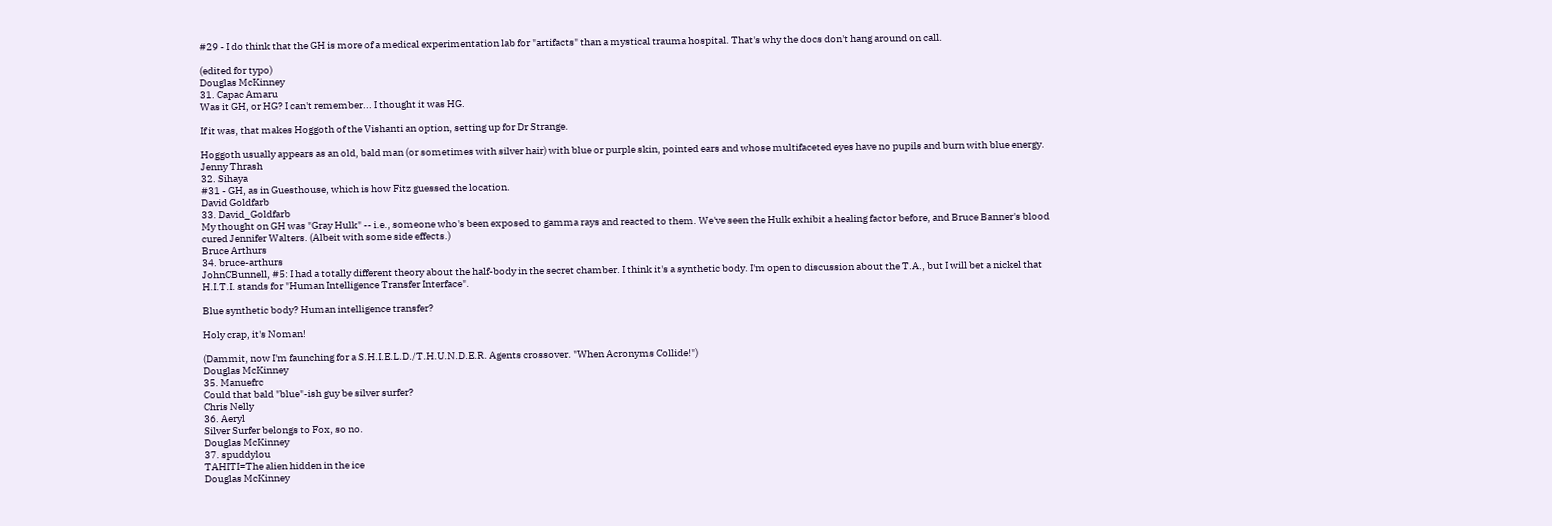#29 - I do think that the GH is more of a medical experimentation lab for "artifacts" than a mystical trauma hospital. That's why the docs don't hang around on call.

(edited for typo)
Douglas McKinney
31. Capac Amaru
Was it GH, or HG? I can't remember... I thought it was HG.

If it was, that makes Hoggoth of the Vishanti an option, setting up for Dr Strange.

Hoggoth usually appears as an old, bald man (or sometimes with silver hair) with blue or purple skin, pointed ears and whose multifaceted eyes have no pupils and burn with blue energy.
Jenny Thrash
32. Sihaya
#31 - GH, as in Guesthouse, which is how Fitz guessed the location.
David Goldfarb
33. David_Goldfarb
My thought on GH was "Gray Hulk" -- i.e., someone who's been exposed to gamma rays and reacted to them. We've seen the Hulk exhibit a healing factor before, and Bruce Banner's blood cured Jennifer Walters. (Albeit with some side effects.)
Bruce Arthurs
34. bruce-arthurs
JohnCBunnell, #5: I had a totally different theory about the half-body in the secret chamber. I think it's a synthetic body. I'm open to discussion about the T.A., but I will bet a nickel that H.I.T.I. stands for "Human Intelligence Transfer Interface".

Blue synthetic body? Human intelligence transfer?

Holy crap, it's Noman!

(Dammit, now I'm faunching for a S.H.I.E.L.D./T.H.U.N.D.E.R. Agents crossover. "When Acronyms Collide!")
Douglas McKinney
35. Manuefrc
Could that bald "blue"-ish guy be silver surfer?
Chris Nelly
36. Aeryl
Silver Surfer belongs to Fox, so no.
Douglas McKinney
37. spuddylou
TAHITI=The alien hidden in the ice
Douglas McKinney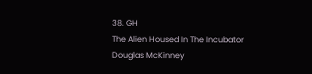38. GH
The Alien Housed In The Incubator
Douglas McKinney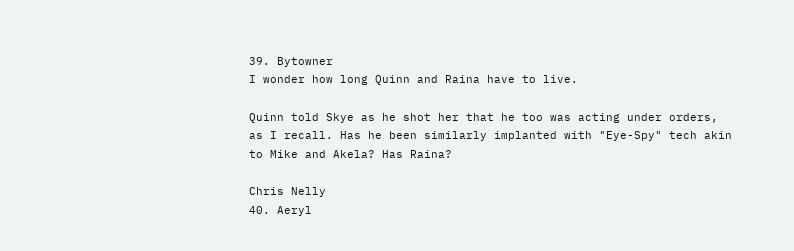39. Bytowner
I wonder how long Quinn and Raina have to live.

Quinn told Skye as he shot her that he too was acting under orders, as I recall. Has he been similarly implanted with "Eye-Spy" tech akin to Mike and Akela? Has Raina?

Chris Nelly
40. Aeryl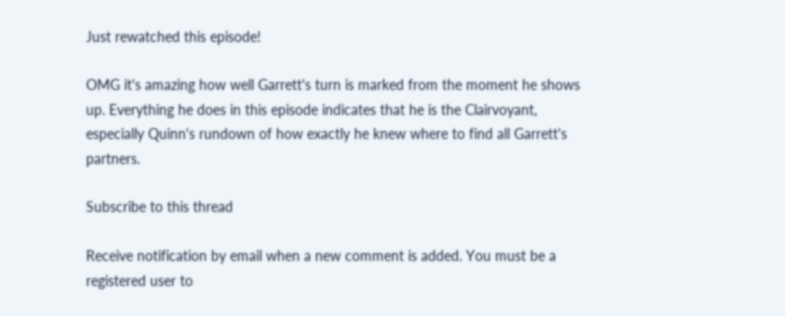Just rewatched this episode!

OMG it's amazing how well Garrett's turn is marked from the moment he shows up. Everything he does in this episode indicates that he is the Clairvoyant, especially Quinn's rundown of how exactly he knew where to find all Garrett's partners.

Subscribe to this thread

Receive notification by email when a new comment is added. You must be a registered user to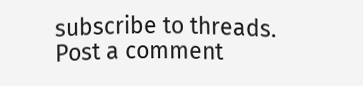subscribe to threads.
Post a comment